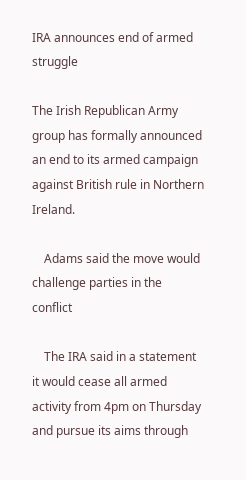IRA announces end of armed struggle

The Irish Republican Army group has formally announced an end to its armed campaign against British rule in Northern Ireland.

    Adams said the move would challenge parties in the conflict

    The IRA said in a statement it would cease all armed activity from 4pm on Thursday and pursue its aims through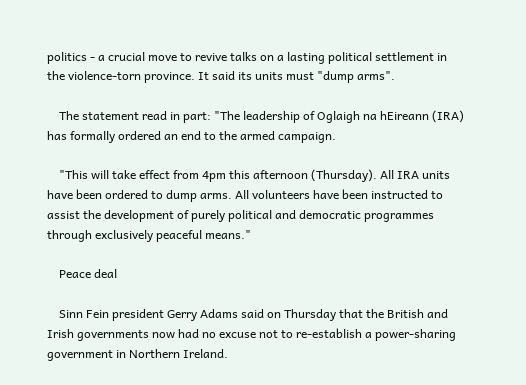politics - a crucial move to revive talks on a lasting political settlement in the violence-torn province. It said its units must "dump arms".

    The statement read in part: "The leadership of Oglaigh na hEireann (IRA) has formally ordered an end to the armed campaign.

    "This will take effect from 4pm this afternoon (Thursday). All IRA units have been ordered to dump arms. All volunteers have been instructed to assist the development of purely political and democratic programmes through exclusively peaceful means."

    Peace deal

    Sinn Fein president Gerry Adams said on Thursday that the British and Irish governments now had no excuse not to re-establish a power-sharing government in Northern Ireland.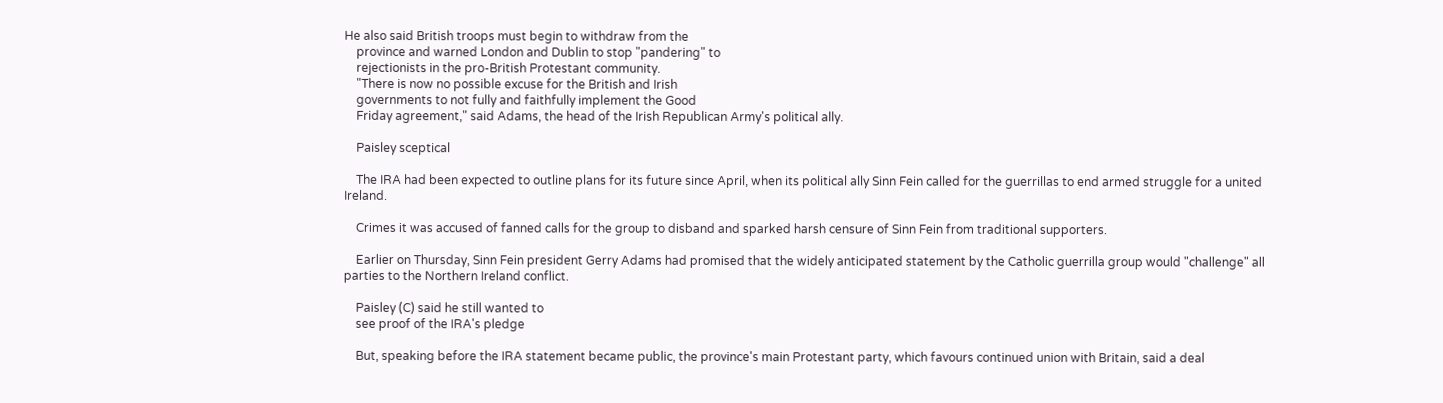He also said British troops must begin to withdraw from the
    province and warned London and Dublin to stop "pandering" to
    rejectionists in the pro-British Protestant community.
    "There is now no possible excuse for the British and Irish
    governments to not fully and faithfully implement the Good
    Friday agreement," said Adams, the head of the Irish Republican Army's political ally.

    Paisley sceptical

    The IRA had been expected to outline plans for its future since April, when its political ally Sinn Fein called for the guerrillas to end armed struggle for a united Ireland.

    Crimes it was accused of fanned calls for the group to disband and sparked harsh censure of Sinn Fein from traditional supporters.

    Earlier on Thursday, Sinn Fein president Gerry Adams had promised that the widely anticipated statement by the Catholic guerrilla group would "challenge" all parties to the Northern Ireland conflict.

    Paisley (C) said he still wanted to
    see proof of the IRA's pledge

    But, speaking before the IRA statement became public, the province's main Protestant party, which favours continued union with Britain, said a deal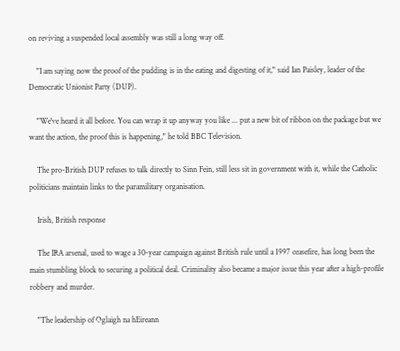on reviving a suspended local assembly was still a long way off.

    "I am saying now the proof of the pudding is in the eating and digesting of it," said Ian Paisley, leader of the Democratic Unionist Party (DUP).

    "We've heard it all before. You can wrap it up anyway you like ... put a new bit of ribbon on the package but we want the action, the proof this is happening," he told BBC Television.

    The pro-British DUP refuses to talk directly to Sinn Fein, still less sit in government with it, while the Catholic politicians maintain links to the paramilitary organisation.

    Irish, British response

    The IRA arsenal, used to wage a 30-year campaign against British rule until a 1997 ceasefire, has long been the main stumbling block to securing a political deal. Criminality also became a major issue this year after a high-profile robbery and murder.

    "The leadership of Oglaigh na hEireann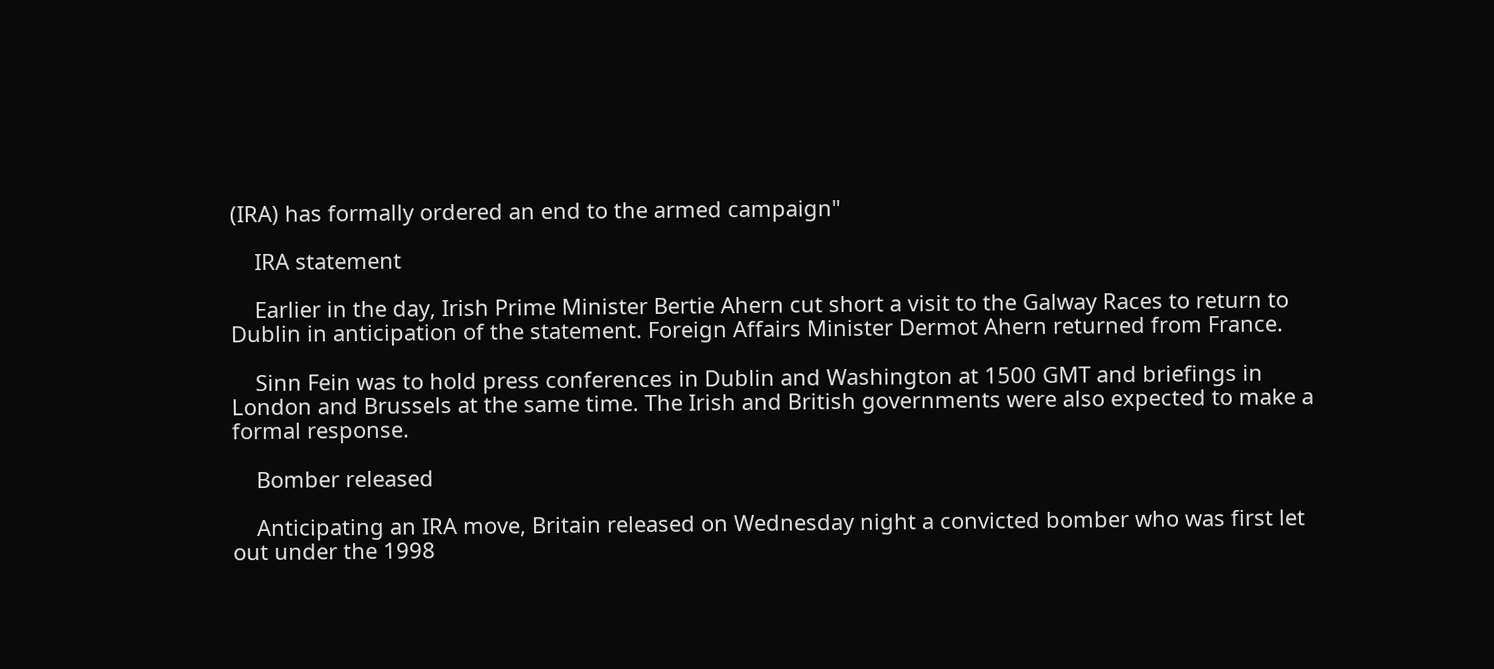(IRA) has formally ordered an end to the armed campaign"

    IRA statement

    Earlier in the day, Irish Prime Minister Bertie Ahern cut short a visit to the Galway Races to return to Dublin in anticipation of the statement. Foreign Affairs Minister Dermot Ahern returned from France.

    Sinn Fein was to hold press conferences in Dublin and Washington at 1500 GMT and briefings in London and Brussels at the same time. The Irish and British governments were also expected to make a formal response.

    Bomber released

    Anticipating an IRA move, Britain released on Wednesday night a convicted bomber who was first let out under the 1998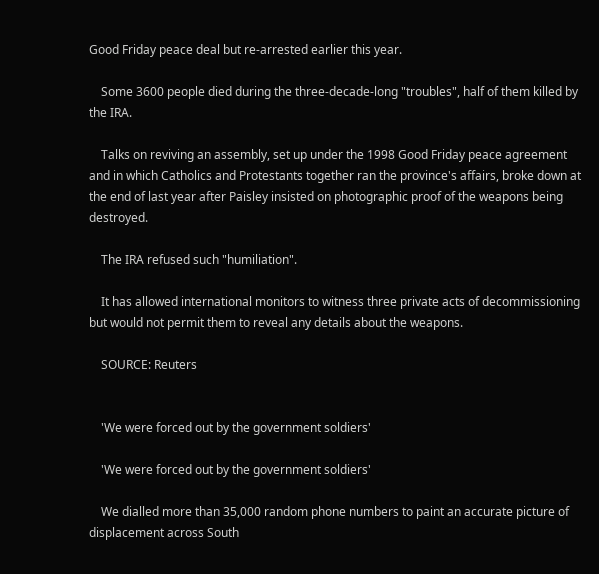Good Friday peace deal but re-arrested earlier this year.

    Some 3600 people died during the three-decade-long "troubles", half of them killed by the IRA.

    Talks on reviving an assembly, set up under the 1998 Good Friday peace agreement and in which Catholics and Protestants together ran the province's affairs, broke down at the end of last year after Paisley insisted on photographic proof of the weapons being destroyed.

    The IRA refused such "humiliation".

    It has allowed international monitors to witness three private acts of decommissioning but would not permit them to reveal any details about the weapons.

    SOURCE: Reuters


    'We were forced out by the government soldiers'

    'We were forced out by the government soldiers'

    We dialled more than 35,000 random phone numbers to paint an accurate picture of displacement across South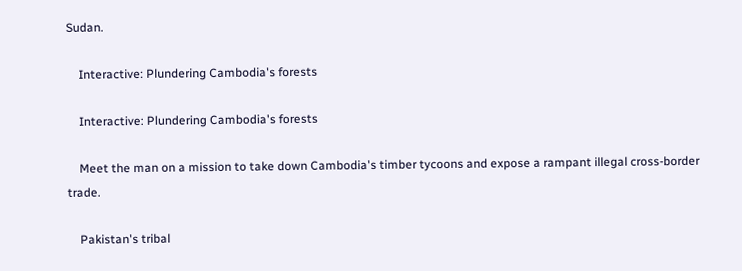Sudan.

    Interactive: Plundering Cambodia's forests

    Interactive: Plundering Cambodia's forests

    Meet the man on a mission to take down Cambodia's timber tycoons and expose a rampant illegal cross-border trade.

    Pakistan's tribal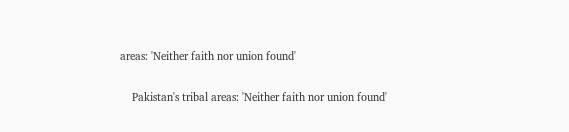areas: 'Neither faith nor union found'

    Pakistan's tribal areas: 'Neither faith nor union found'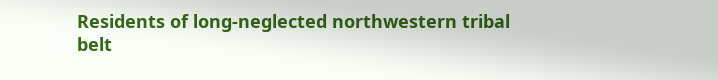Residents of long-neglected northwestern tribal belt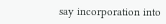say incorporation into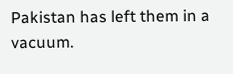Pakistan has left them in a vacuum.